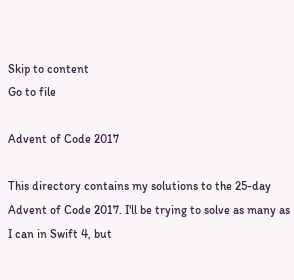Skip to content
Go to file

Advent of Code 2017

This directory contains my solutions to the 25-day Advent of Code 2017. I'll be trying to solve as many as I can in Swift 4, but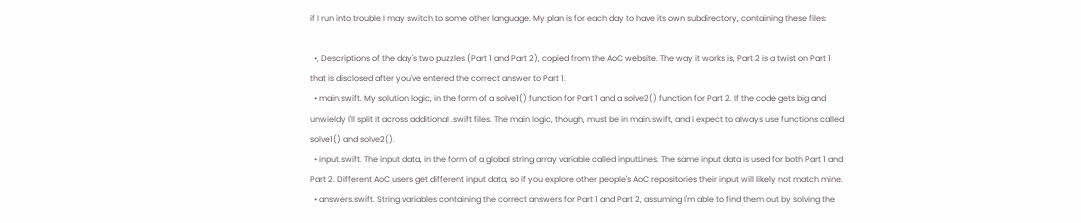if I run into trouble I may switch to some other language. My plan is for each day to have its own subdirectory, containing these files:

  •, Descriptions of the day's two puzzles (Part 1 and Part 2), copied from the AoC website. The way it works is, Part 2 is a twist on Part 1 that is disclosed after you've entered the correct answer to Part 1.
  • main.swift. My solution logic, in the form of a solve1() function for Part 1 and a solve2() function for Part 2. If the code gets big and unwieldy I'll split it across additional .swift files. The main logic, though, must be in main.swift, and I expect to always use functions called solve1() and solve2().
  • input.swift. The input data, in the form of a global string array variable called inputLines. The same input data is used for both Part 1 and Part 2. Different AoC users get different input data, so if you explore other people's AoC repositories their input will likely not match mine.
  • answers.swift. String variables containing the correct answers for Part 1 and Part 2, assuming I'm able to find them out by solving the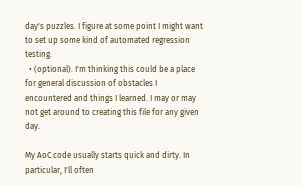day's puzzles. I figure at some point I might want to set up some kind of automated regression testing.
  • (optional). I'm thinking this could be a place for general discussion of obstacles I encountered and things I learned. I may or may not get around to creating this file for any given day.

My AoC code usually starts quick and dirty. In particular, I'll often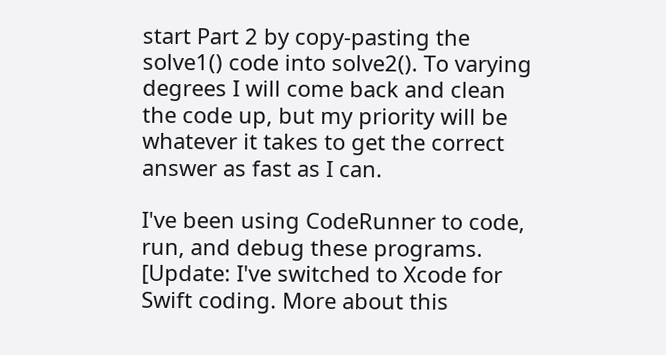start Part 2 by copy-pasting the solve1() code into solve2(). To varying degrees I will come back and clean the code up, but my priority will be whatever it takes to get the correct answer as fast as I can.

I've been using CodeRunner to code, run, and debug these programs. [Update: I've switched to Xcode for Swift coding. More about this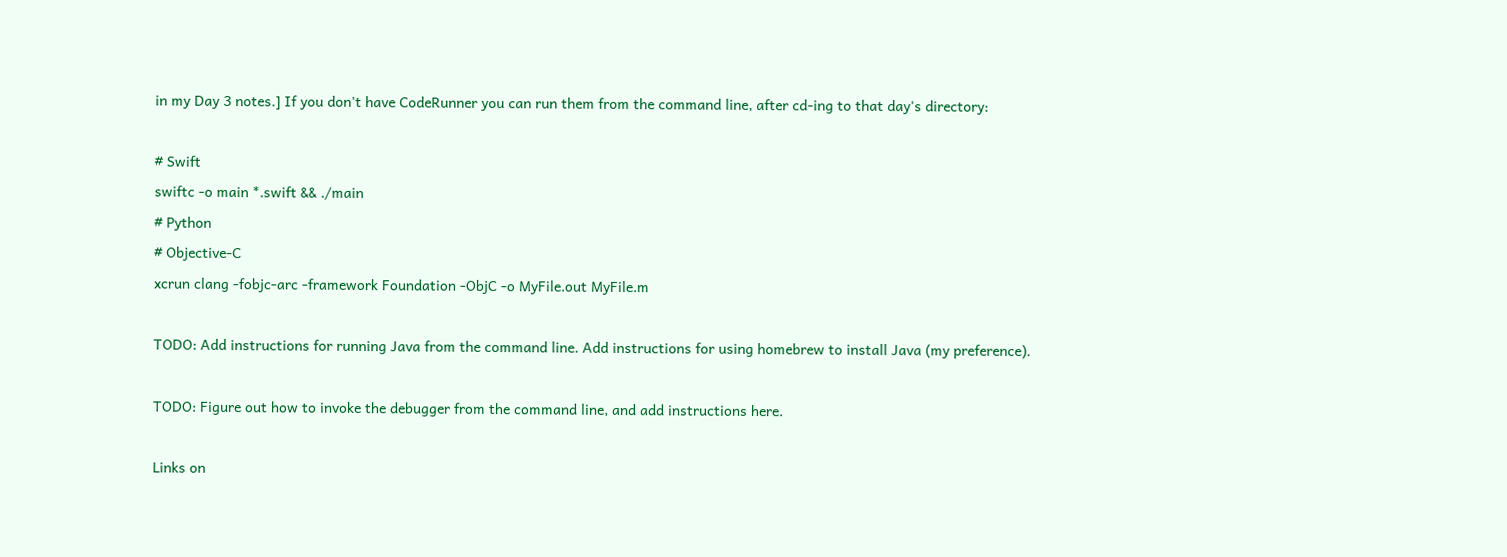in my Day 3 notes.] If you don't have CodeRunner you can run them from the command line, after cd-ing to that day's directory:

# Swift
swiftc -o main *.swift && ./main
# Python
# Objective-C
xcrun clang -fobjc-arc -framework Foundation -ObjC -o MyFile.out MyFile.m

TODO: Add instructions for running Java from the command line. Add instructions for using homebrew to install Java (my preference).

TODO: Figure out how to invoke the debugger from the command line, and add instructions here.

Links on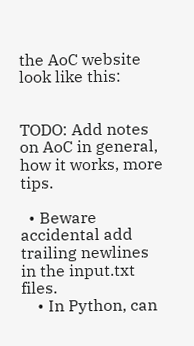the AoC website look like this:


TODO: Add notes on AoC in general, how it works, more tips.

  • Beware accidental add trailing newlines in the input.txt files.
    • In Python, can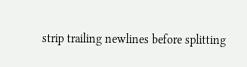strip trailing newlines before splitting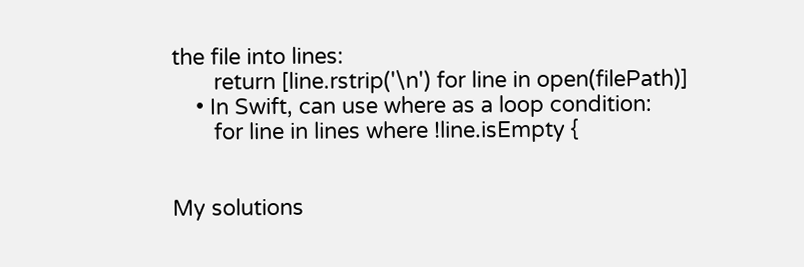the file into lines:
       return [line.rstrip('\n') for line in open(filePath)]
    • In Swift, can use where as a loop condition:
       for line in lines where !line.isEmpty {


My solutions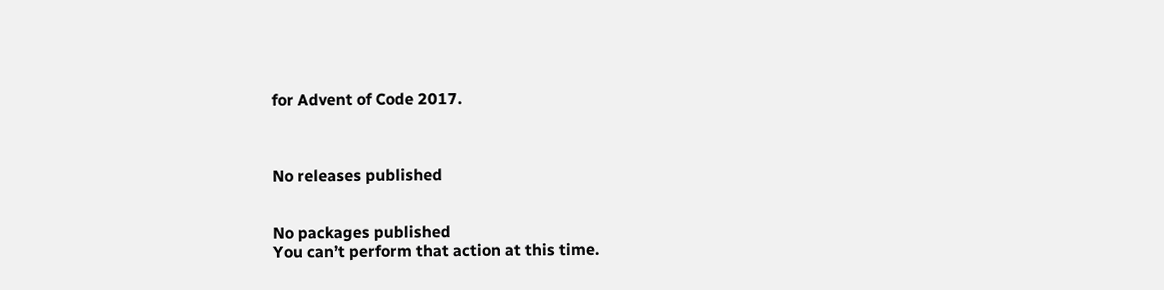for Advent of Code 2017.



No releases published


No packages published
You can’t perform that action at this time.